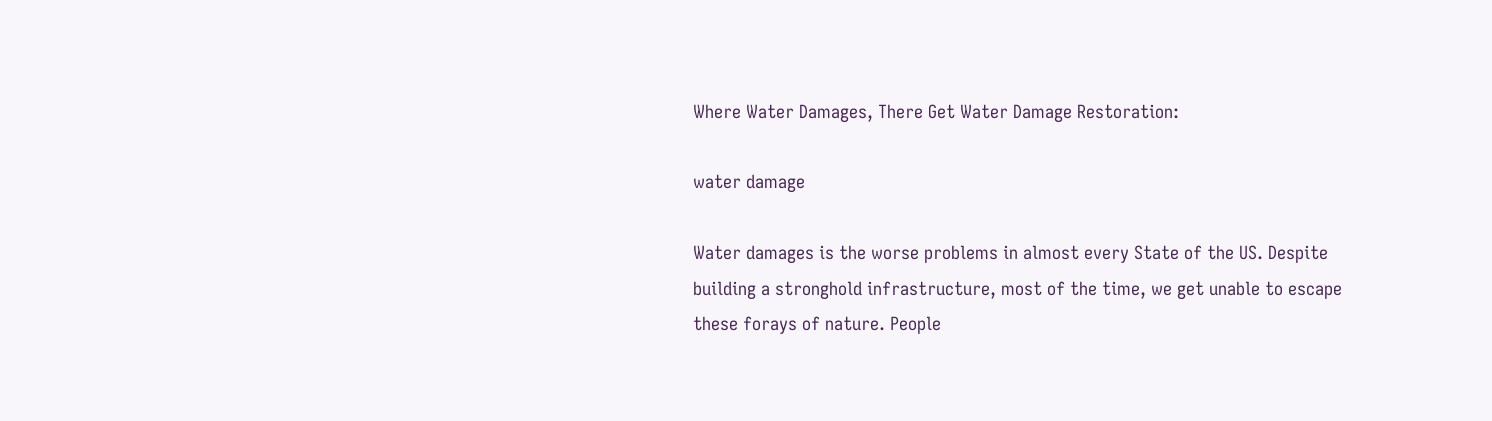Where Water Damages, There Get Water Damage Restoration:

water damage

Water damages is the worse problems in almost every State of the US. Despite building a stronghold infrastructure, most of the time, we get unable to escape these forays of nature. People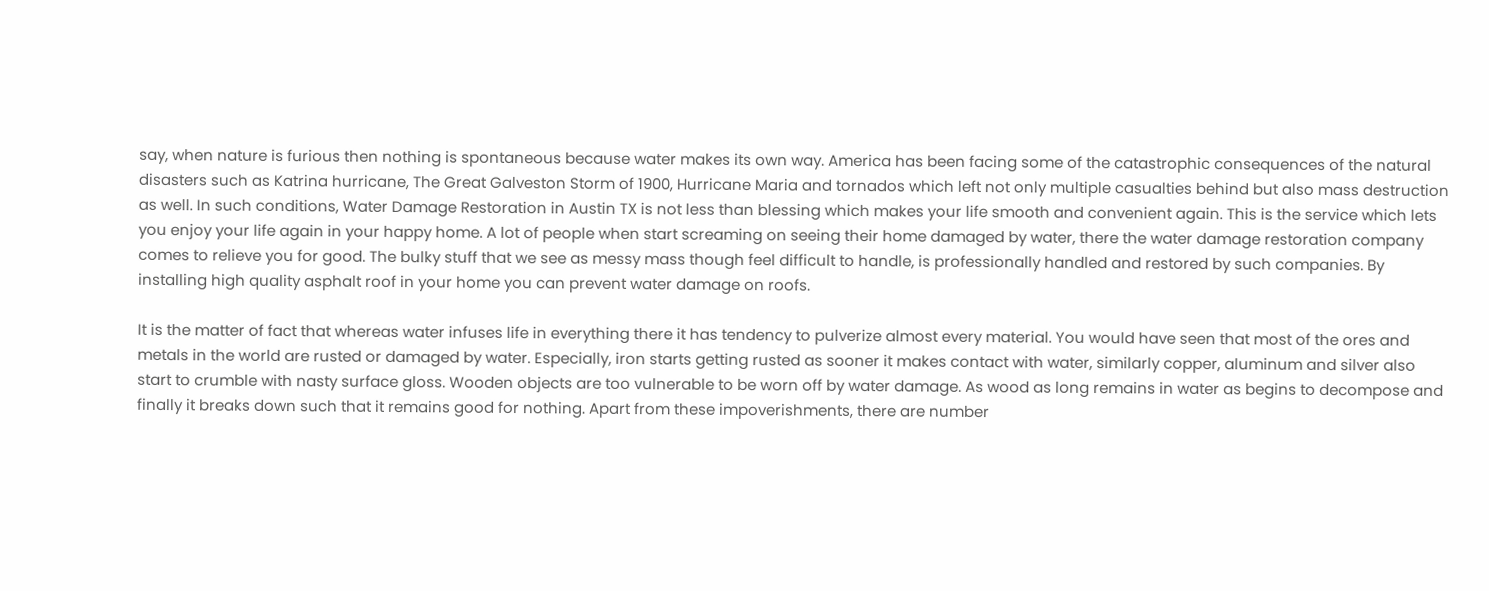say, when nature is furious then nothing is spontaneous because water makes its own way. America has been facing some of the catastrophic consequences of the natural disasters such as Katrina hurricane, The Great Galveston Storm of 1900, Hurricane Maria and tornados which left not only multiple casualties behind but also mass destruction as well. In such conditions, Water Damage Restoration in Austin TX is not less than blessing which makes your life smooth and convenient again. This is the service which lets you enjoy your life again in your happy home. A lot of people when start screaming on seeing their home damaged by water, there the water damage restoration company comes to relieve you for good. The bulky stuff that we see as messy mass though feel difficult to handle, is professionally handled and restored by such companies. By installing high quality asphalt roof in your home you can prevent water damage on roofs.

It is the matter of fact that whereas water infuses life in everything there it has tendency to pulverize almost every material. You would have seen that most of the ores and metals in the world are rusted or damaged by water. Especially, iron starts getting rusted as sooner it makes contact with water, similarly copper, aluminum and silver also start to crumble with nasty surface gloss. Wooden objects are too vulnerable to be worn off by water damage. As wood as long remains in water as begins to decompose and finally it breaks down such that it remains good for nothing. Apart from these impoverishments, there are number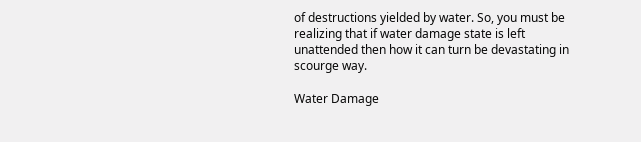of destructions yielded by water. So, you must be realizing that if water damage state is left unattended then how it can turn be devastating in scourge way.

Water Damage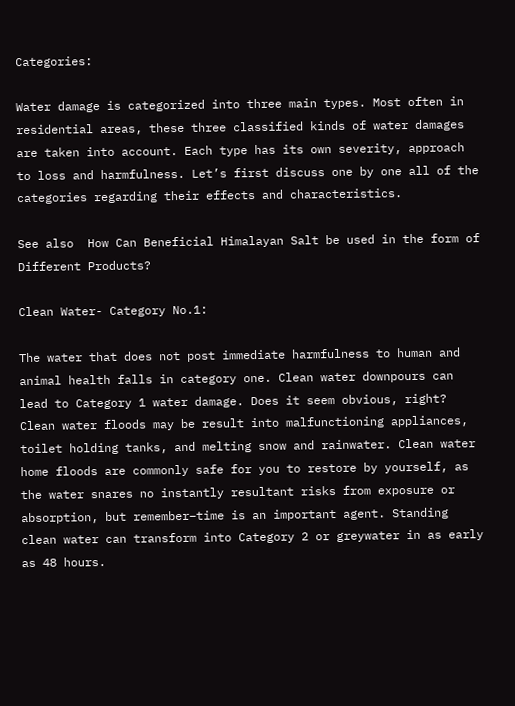Categories:

Water damage is categorized into three main types. Most often in residential areas, these three classified kinds of water damages are taken into account. Each type has its own severity, approach to loss and harmfulness. Let’s first discuss one by one all of the categories regarding their effects and characteristics.

See also  How Can Beneficial Himalayan Salt be used in the form of Different Products?

Clean Water- Category No.1:

The water that does not post immediate harmfulness to human and animal health falls in category one. Clean water downpours can lead to Category 1 water damage. Does it seem obvious, right? Clean water floods may be result into malfunctioning appliances, toilet holding tanks, and melting snow and rainwater. Clean water home floods are commonly safe for you to restore by yourself, as the water snares no instantly resultant risks from exposure or absorption, but remember–time is an important agent. Standing clean water can transform into Category 2 or greywater in as early as 48 hours.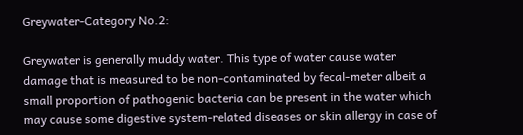Greywater-Category No.2:

Greywater is generally muddy water. This type of water cause water damage that is measured to be non-contaminated by fecal-meter albeit a small proportion of pathogenic bacteria can be present in the water which may cause some digestive system-related diseases or skin allergy in case of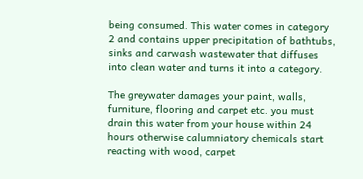being consumed. This water comes in category 2 and contains upper precipitation of bathtubs, sinks and carwash wastewater that diffuses into clean water and turns it into a category.

The greywater damages your paint, walls, furniture, flooring and carpet etc. you must drain this water from your house within 24 hours otherwise calumniatory chemicals start reacting with wood, carpet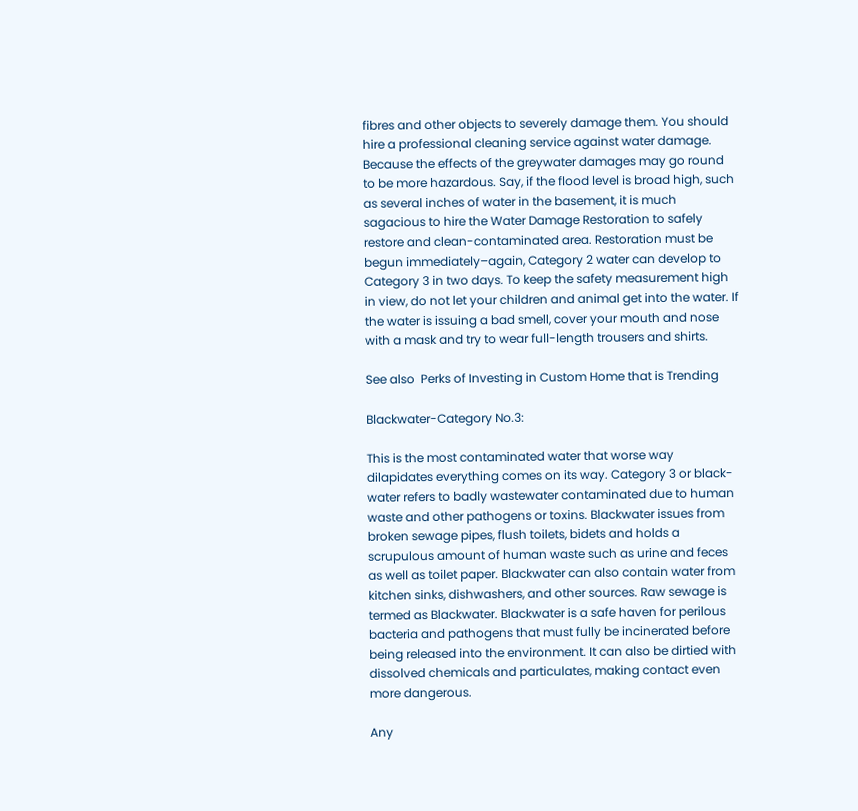fibres and other objects to severely damage them. You should hire a professional cleaning service against water damage. Because the effects of the greywater damages may go round to be more hazardous. Say, if the flood level is broad high, such as several inches of water in the basement, it is much sagacious to hire the Water Damage Restoration to safely restore and clean-contaminated area. Restoration must be begun immediately–again, Category 2 water can develop to Category 3 in two days. To keep the safety measurement high in view, do not let your children and animal get into the water. If the water is issuing a bad smell, cover your mouth and nose with a mask and try to wear full-length trousers and shirts.

See also  Perks of Investing in Custom Home that is Trending

Blackwater-Category No.3:

This is the most contaminated water that worse way dilapidates everything comes on its way. Category 3 or black-water refers to badly wastewater contaminated due to human waste and other pathogens or toxins. Blackwater issues from broken sewage pipes, flush toilets, bidets and holds a scrupulous amount of human waste such as urine and feces as well as toilet paper. Blackwater can also contain water from kitchen sinks, dishwashers, and other sources. Raw sewage is termed as Blackwater. Blackwater is a safe haven for perilous bacteria and pathogens that must fully be incinerated before being released into the environment. It can also be dirtied with dissolved chemicals and particulates, making contact even more dangerous.

Any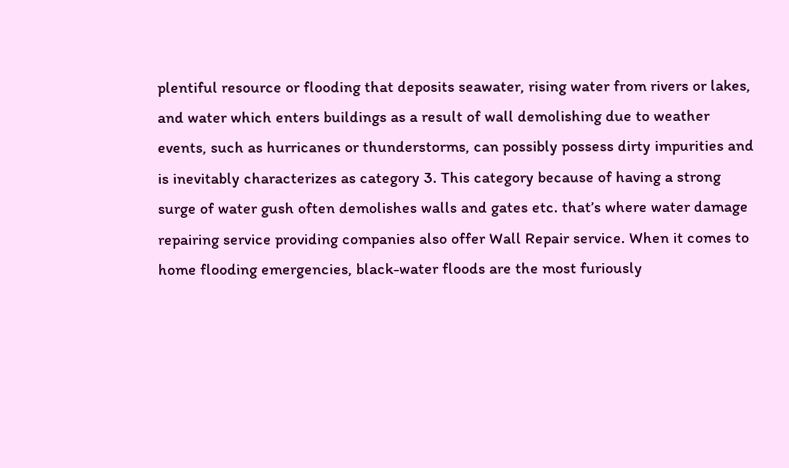plentiful resource or flooding that deposits seawater, rising water from rivers or lakes, and water which enters buildings as a result of wall demolishing due to weather events, such as hurricanes or thunderstorms, can possibly possess dirty impurities and is inevitably characterizes as category 3. This category because of having a strong surge of water gush often demolishes walls and gates etc. that’s where water damage repairing service providing companies also offer Wall Repair service. When it comes to home flooding emergencies, black-water floods are the most furiously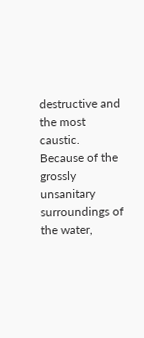destructive and the most caustic. Because of the grossly unsanitary surroundings of the water,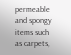permeable and spongy items such as carpets,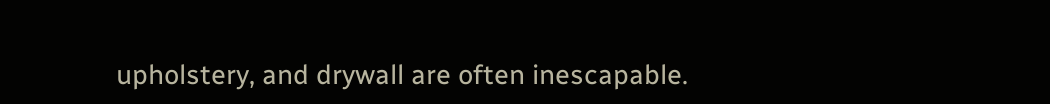upholstery, and drywall are often inescapable.